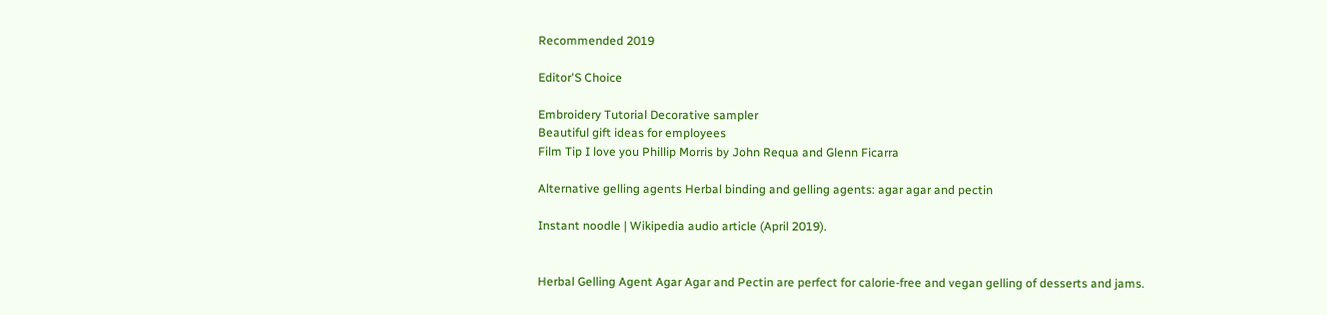Recommended 2019

Editor'S Choice

Embroidery Tutorial Decorative sampler
Beautiful gift ideas for employees
Film Tip I love you Phillip Morris by John Requa and Glenn Ficarra

Alternative gelling agents Herbal binding and gelling agents: agar agar and pectin

Instant noodle | Wikipedia audio article (April 2019).


Herbal Gelling Agent Agar Agar and Pectin are perfect for calorie-free and vegan gelling of desserts and jams.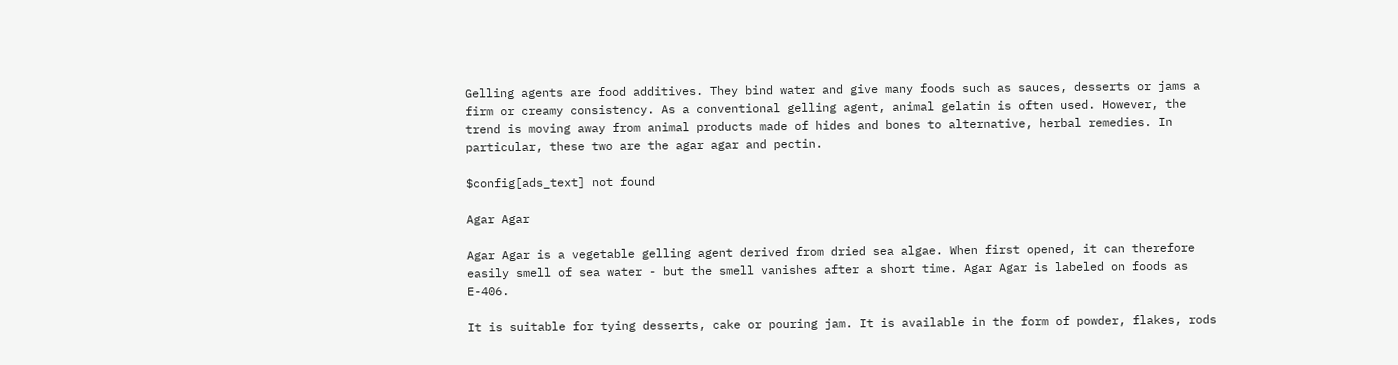Gelling agents are food additives. They bind water and give many foods such as sauces, desserts or jams a firm or creamy consistency. As a conventional gelling agent, animal gelatin is often used. However, the trend is moving away from animal products made of hides and bones to alternative, herbal remedies. In particular, these two are the agar agar and pectin.

$config[ads_text] not found

Agar Agar

Agar Agar is a vegetable gelling agent derived from dried sea algae. When first opened, it can therefore easily smell of sea water - but the smell vanishes after a short time. Agar Agar is labeled on foods as E-406.

It is suitable for tying desserts, cake or pouring jam. It is available in the form of powder, flakes, rods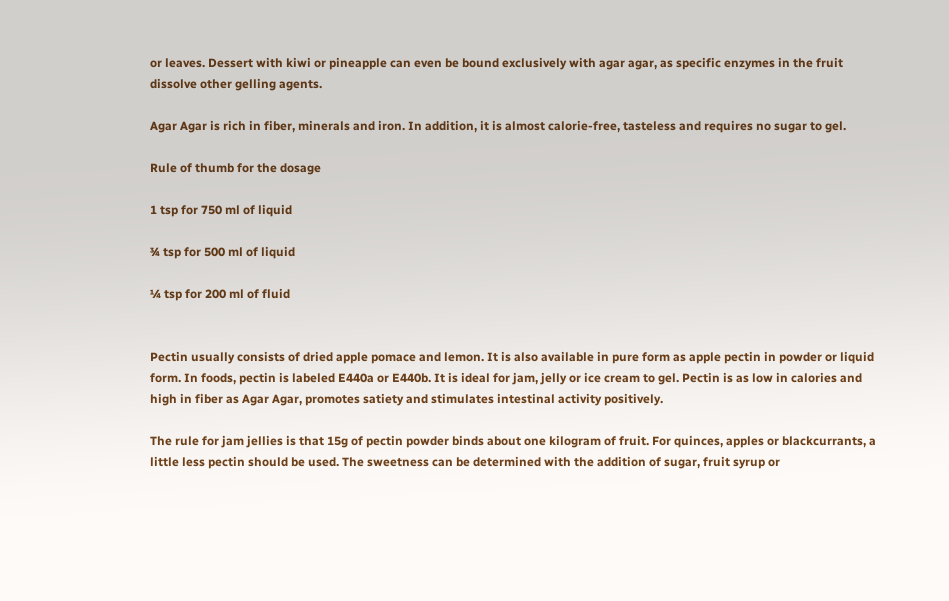or leaves. Dessert with kiwi or pineapple can even be bound exclusively with agar agar, as specific enzymes in the fruit dissolve other gelling agents.

Agar Agar is rich in fiber, minerals and iron. In addition, it is almost calorie-free, tasteless and requires no sugar to gel.

Rule of thumb for the dosage

1 tsp for 750 ml of liquid

¾ tsp for 500 ml of liquid

¼ tsp for 200 ml of fluid


Pectin usually consists of dried apple pomace and lemon. It is also available in pure form as apple pectin in powder or liquid form. In foods, pectin is labeled E440a or E440b. It is ideal for jam, jelly or ice cream to gel. Pectin is as low in calories and high in fiber as Agar Agar, promotes satiety and stimulates intestinal activity positively.

The rule for jam jellies is that 15g of pectin powder binds about one kilogram of fruit. For quinces, apples or blackcurrants, a little less pectin should be used. The sweetness can be determined with the addition of sugar, fruit syrup or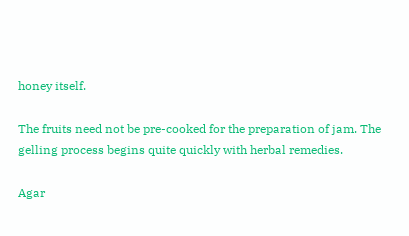honey itself.

The fruits need not be pre-cooked for the preparation of jam. The gelling process begins quite quickly with herbal remedies.

Agar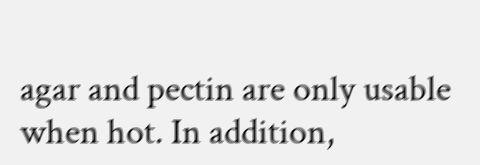agar and pectin are only usable when hot. In addition,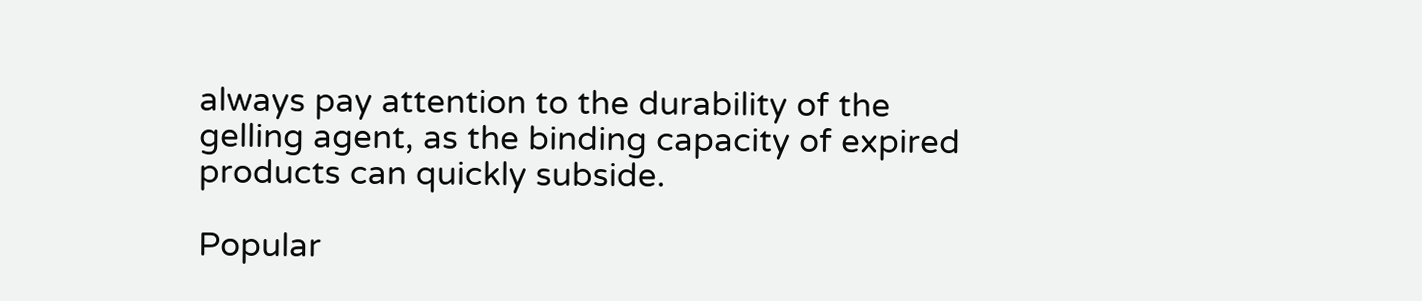always pay attention to the durability of the gelling agent, as the binding capacity of expired products can quickly subside.

Popular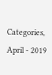Categories, April - 2019